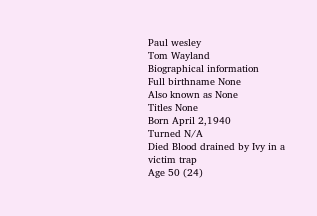Paul wesley
Tom Wayland
Biographical information
Full birthname None
Also known as None
Titles None
Born April 2,1940
Turned N/A
Died Blood drained by Ivy in a victim trap
Age 50 (24)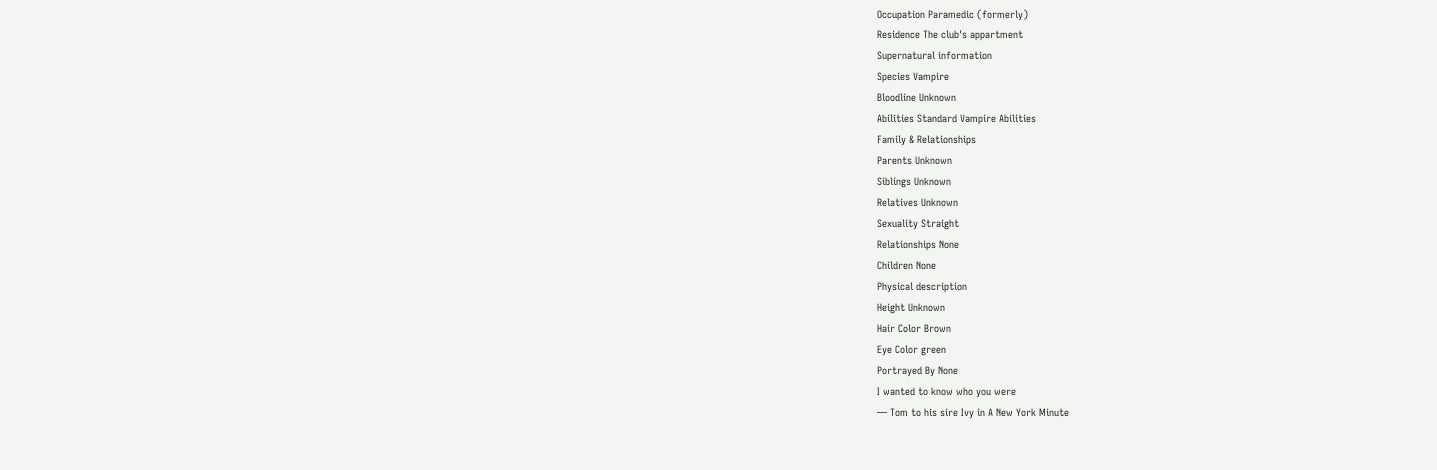Occupation Paramedic (formerly)
Residence The club's appartment
Supernatural information
Species Vampire
Bloodline Unknown
Abilities Standard Vampire Abilities
Family & Relationships
Parents Unknown
Siblings Unknown
Relatives Unknown
Sexuality Straight
Relationships None
Children None
Physical description
Height Unknown
Hair Color Brown
Eye Color green
Portrayed By None
I wanted to know who you were
— Tom to his sire Ivy in A New York Minute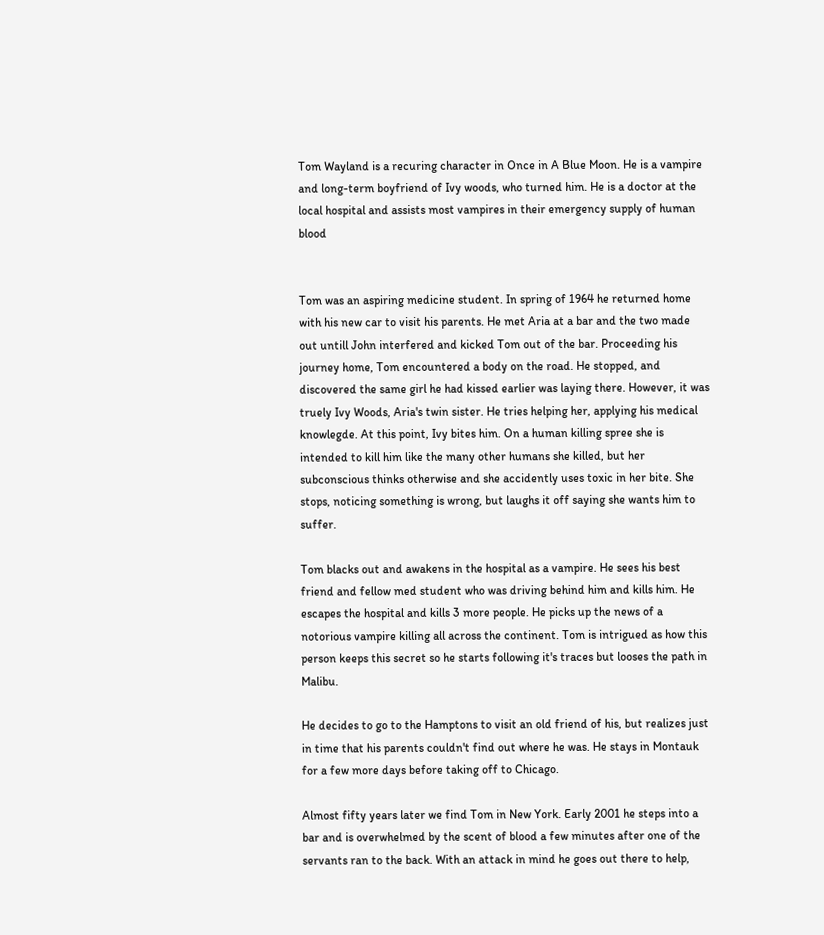Tom Wayland is a recuring character in Once in A Blue Moon. He is a vampire and long-term boyfriend of Ivy woods, who turned him. He is a doctor at the local hospital and assists most vampires in their emergency supply of human blood


Tom was an aspiring medicine student. In spring of 1964 he returned home with his new car to visit his parents. He met Aria at a bar and the two made out untill John interfered and kicked Tom out of the bar. Proceeding his journey home, Tom encountered a body on the road. He stopped, and discovered the same girl he had kissed earlier was laying there. However, it was truely Ivy Woods, Aria's twin sister. He tries helping her, applying his medical knowlegde. At this point, Ivy bites him. On a human killing spree she is intended to kill him like the many other humans she killed, but her subconscious thinks otherwise and she accidently uses toxic in her bite. She stops, noticing something is wrong, but laughs it off saying she wants him to suffer.

Tom blacks out and awakens in the hospital as a vampire. He sees his best friend and fellow med student who was driving behind him and kills him. He escapes the hospital and kills 3 more people. He picks up the news of a notorious vampire killing all across the continent. Tom is intrigued as how this person keeps this secret so he starts following it's traces but looses the path in Malibu.

He decides to go to the Hamptons to visit an old friend of his, but realizes just in time that his parents couldn't find out where he was. He stays in Montauk for a few more days before taking off to Chicago.

Almost fifty years later we find Tom in New York. Early 2001 he steps into a bar and is overwhelmed by the scent of blood a few minutes after one of the servants ran to the back. With an attack in mind he goes out there to help,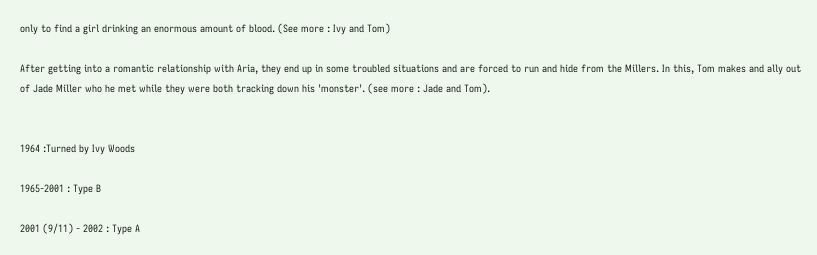only to find a girl drinking an enormous amount of blood. (See more : Ivy and Tom)

After getting into a romantic relationship with Aria, they end up in some troubled situations and are forced to run and hide from the Millers. In this, Tom makes and ally out of Jade Miller who he met while they were both tracking down his 'monster'. (see more : Jade and Tom).


1964 :Turned by Ivy Woods

1965-2001 : Type B

2001 (9/11) - 2002 : Type A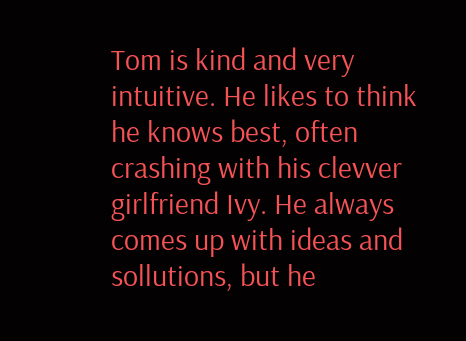Tom is kind and very intuitive. He likes to think he knows best, often crashing with his clevver girlfriend Ivy. He always comes up with ideas and sollutions, but he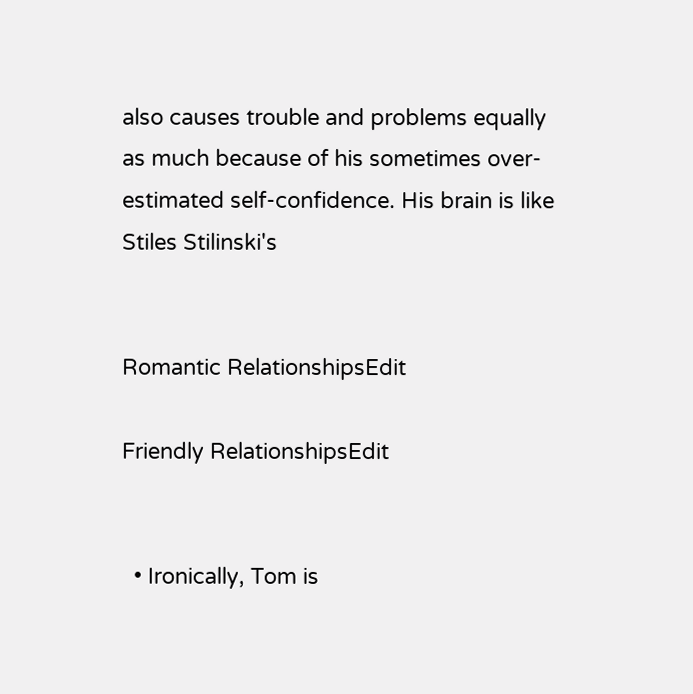also causes trouble and problems equally as much because of his sometimes over-estimated self-confidence. His brain is like Stiles Stilinski's


Romantic RelationshipsEdit

Friendly RelationshipsEdit


  • Ironically, Tom is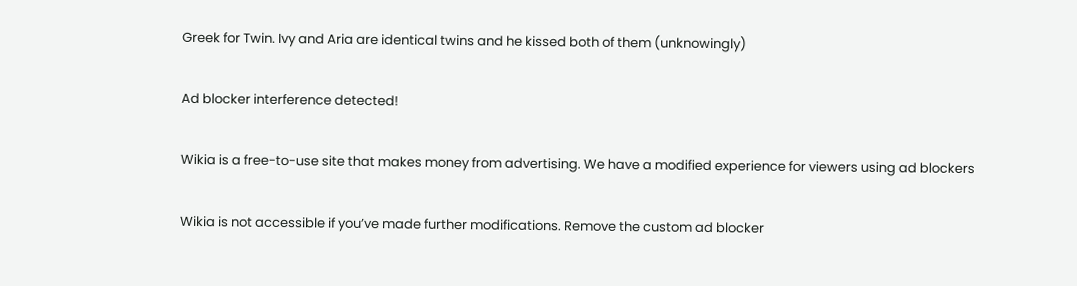Greek for Twin. Ivy and Aria are identical twins and he kissed both of them (unknowingly)

Ad blocker interference detected!

Wikia is a free-to-use site that makes money from advertising. We have a modified experience for viewers using ad blockers

Wikia is not accessible if you’ve made further modifications. Remove the custom ad blocker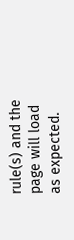rule(s) and the page will load as expected.